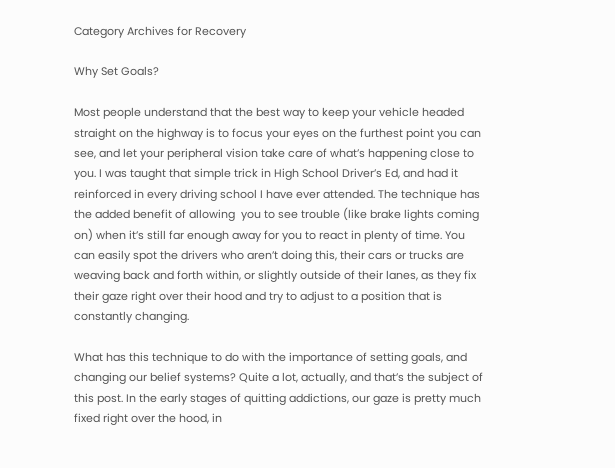Category Archives for Recovery

Why Set Goals?

Most people understand that the best way to keep your vehicle headed straight on the highway is to focus your eyes on the furthest point you can see, and let your peripheral vision take care of what’s happening close to you. I was taught that simple trick in High School Driver’s Ed, and had it reinforced in every driving school I have ever attended. The technique has the added benefit of allowing  you to see trouble (like brake lights coming on) when it’s still far enough away for you to react in plenty of time. You can easily spot the drivers who aren’t doing this, their cars or trucks are weaving back and forth within, or slightly outside of their lanes, as they fix their gaze right over their hood and try to adjust to a position that is constantly changing.

What has this technique to do with the importance of setting goals, and changing our belief systems? Quite a lot, actually, and that’s the subject of this post. In the early stages of quitting addictions, our gaze is pretty much fixed right over the hood, in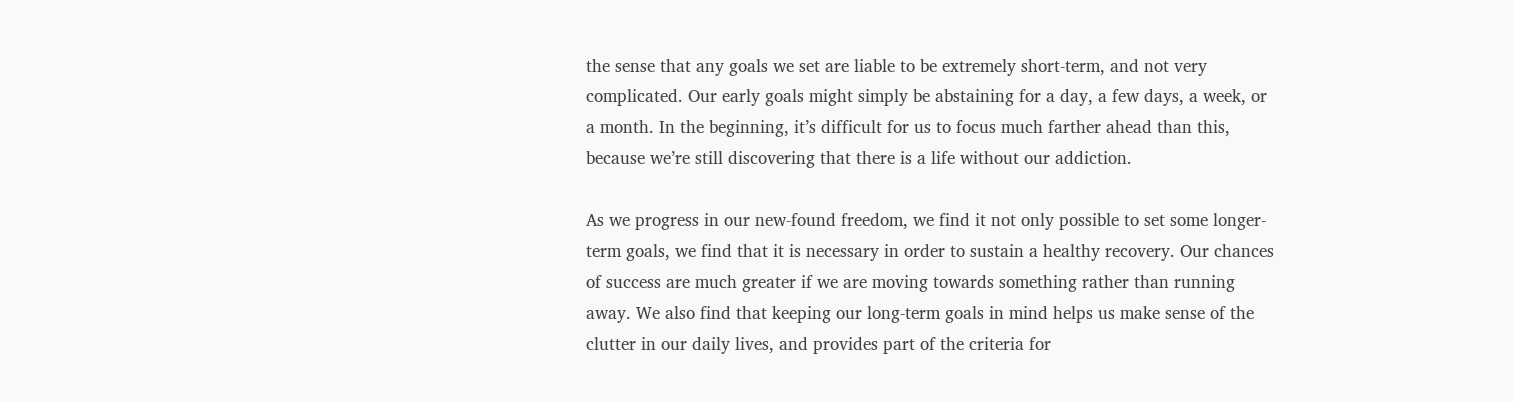the sense that any goals we set are liable to be extremely short-term, and not very complicated. Our early goals might simply be abstaining for a day, a few days, a week, or a month. In the beginning, it’s difficult for us to focus much farther ahead than this, because we’re still discovering that there is a life without our addiction.

As we progress in our new-found freedom, we find it not only possible to set some longer-term goals, we find that it is necessary in order to sustain a healthy recovery. Our chances of success are much greater if we are moving towards something rather than running away. We also find that keeping our long-term goals in mind helps us make sense of the clutter in our daily lives, and provides part of the criteria for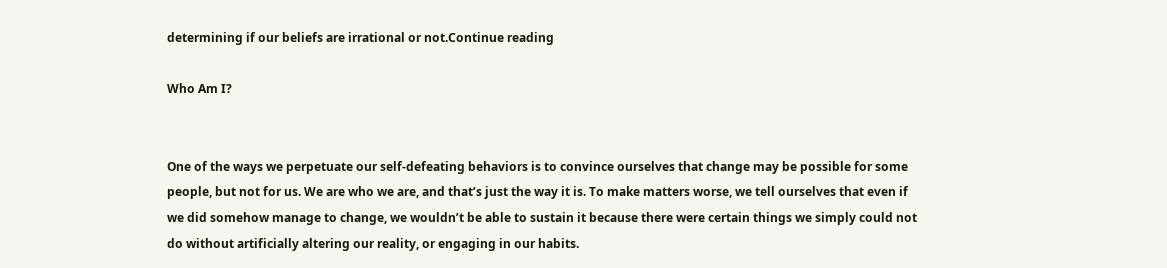determining if our beliefs are irrational or not.Continue reading

Who Am I?


One of the ways we perpetuate our self-defeating behaviors is to convince ourselves that change may be possible for some people, but not for us. We are who we are, and that’s just the way it is. To make matters worse, we tell ourselves that even if we did somehow manage to change, we wouldn’t be able to sustain it because there were certain things we simply could not do without artificially altering our reality, or engaging in our habits.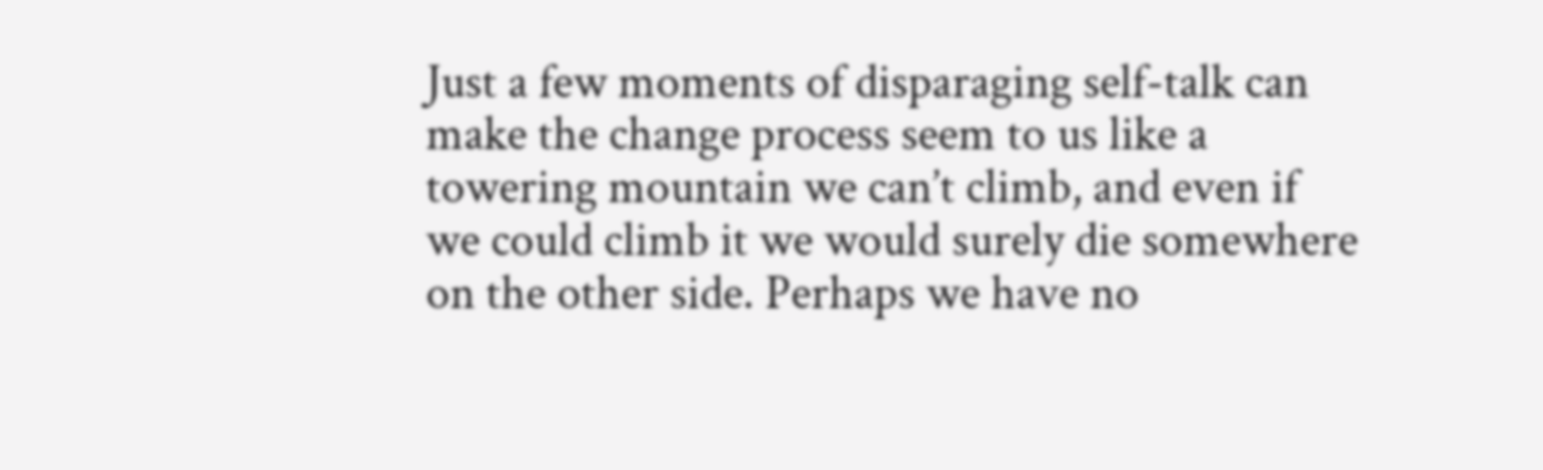Just a few moments of disparaging self-talk can make the change process seem to us like a towering mountain we can’t climb, and even if we could climb it we would surely die somewhere on the other side. Perhaps we have no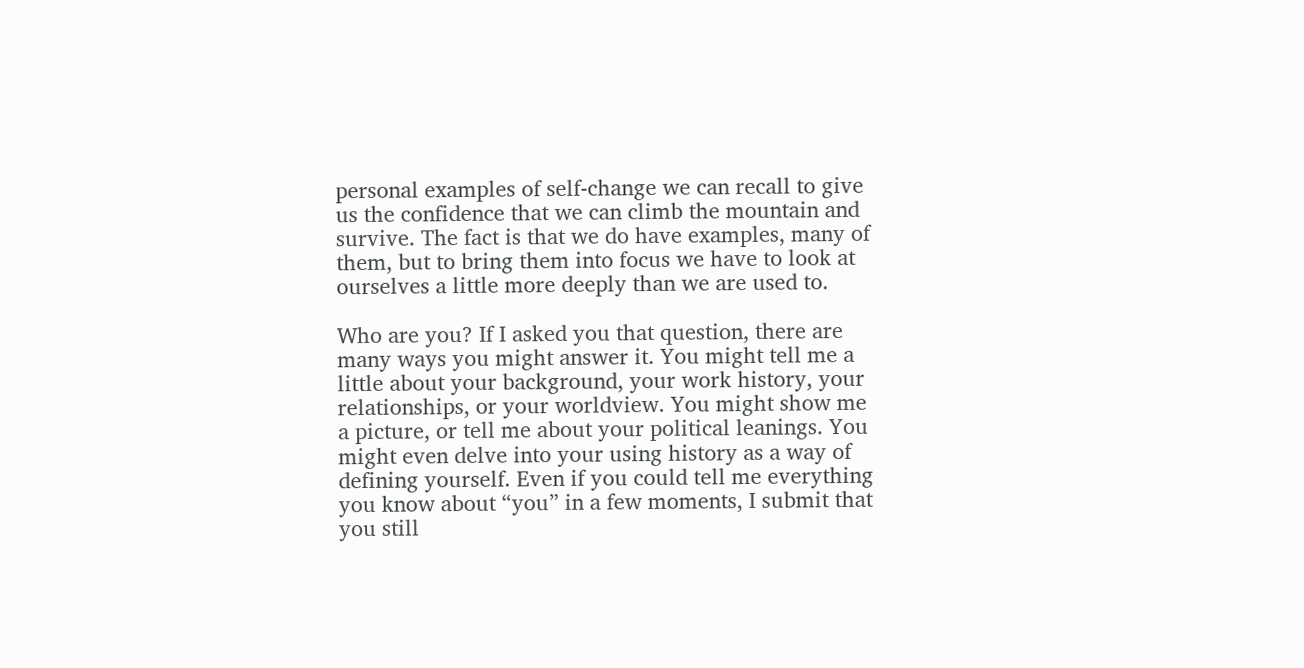personal examples of self-change we can recall to give us the confidence that we can climb the mountain and survive. The fact is that we do have examples, many of them, but to bring them into focus we have to look at ourselves a little more deeply than we are used to.

Who are you? If I asked you that question, there are many ways you might answer it. You might tell me a little about your background, your work history, your relationships, or your worldview. You might show me a picture, or tell me about your political leanings. You might even delve into your using history as a way of defining yourself. Even if you could tell me everything you know about “you” in a few moments, I submit that you still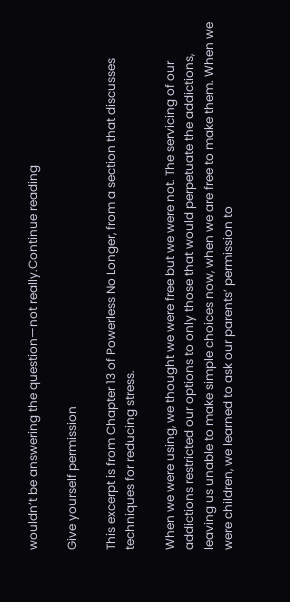wouldn’t be answering the question—not really.Continue reading

Give yourself permission

This excerpt is from Chapter 13 of Powerless No Longer, from a section that discusses techniques for reducing stress.

When we were using, we thought we were free but we were not. The servicing of our addictions restricted our options to only those that would perpetuate the addictions, leaving us unable to make simple choices now, when we are free to make them. When we were children, we learned to ask our parents’ permission to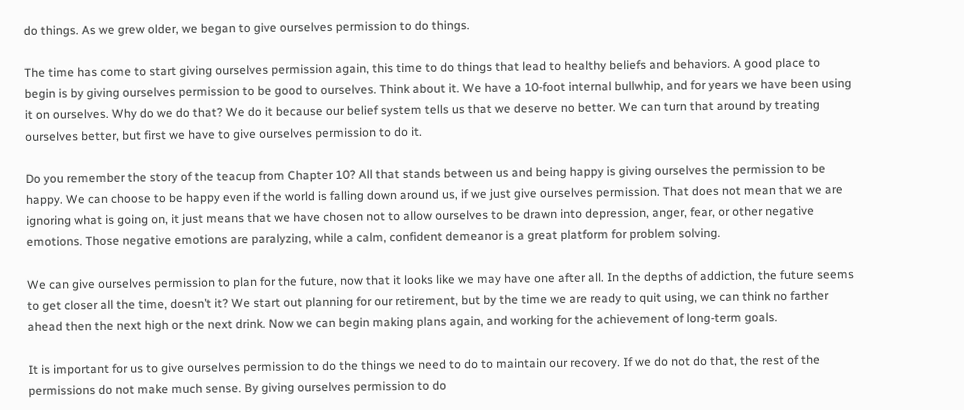do things. As we grew older, we began to give ourselves permission to do things.

The time has come to start giving ourselves permission again, this time to do things that lead to healthy beliefs and behaviors. A good place to begin is by giving ourselves permission to be good to ourselves. Think about it. We have a 10-foot internal bullwhip, and for years we have been using it on ourselves. Why do we do that? We do it because our belief system tells us that we deserve no better. We can turn that around by treating ourselves better, but first we have to give ourselves permission to do it.

Do you remember the story of the teacup from Chapter 10? All that stands between us and being happy is giving ourselves the permission to be happy. We can choose to be happy even if the world is falling down around us, if we just give ourselves permission. That does not mean that we are ignoring what is going on, it just means that we have chosen not to allow ourselves to be drawn into depression, anger, fear, or other negative emotions. Those negative emotions are paralyzing, while a calm, confident demeanor is a great platform for problem solving.

We can give ourselves permission to plan for the future, now that it looks like we may have one after all. In the depths of addiction, the future seems to get closer all the time, doesn’t it? We start out planning for our retirement, but by the time we are ready to quit using, we can think no farther ahead then the next high or the next drink. Now we can begin making plans again, and working for the achievement of long-term goals.

It is important for us to give ourselves permission to do the things we need to do to maintain our recovery. If we do not do that, the rest of the permissions do not make much sense. By giving ourselves permission to do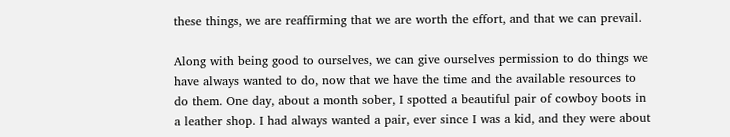these things, we are reaffirming that we are worth the effort, and that we can prevail.

Along with being good to ourselves, we can give ourselves permission to do things we have always wanted to do, now that we have the time and the available resources to do them. One day, about a month sober, I spotted a beautiful pair of cowboy boots in a leather shop. I had always wanted a pair, ever since I was a kid, and they were about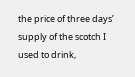the price of three days’ supply of the scotch I used to drink,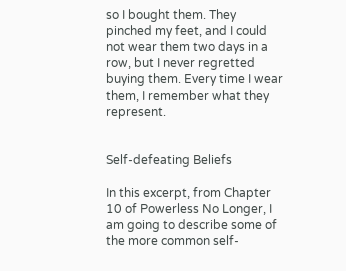so I bought them. They pinched my feet, and I could not wear them two days in a row, but I never regretted buying them. Every time I wear them, I remember what they represent.


Self-defeating Beliefs

In this excerpt, from Chapter 10 of Powerless No Longer, I am going to describe some of the more common self-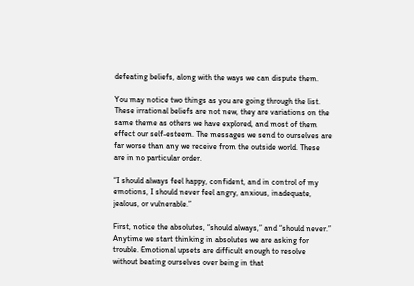defeating beliefs, along with the ways we can dispute them.

You may notice two things as you are going through the list. These irrational beliefs are not new, they are variations on the same theme as others we have explored, and most of them effect our self-esteem. The messages we send to ourselves are far worse than any we receive from the outside world. These are in no particular order.

“I should always feel happy, confident, and in control of my emotions, I should never feel angry, anxious, inadequate, jealous, or vulnerable.”

First, notice the absolutes, “should always,” and “should never.” Anytime we start thinking in absolutes we are asking for trouble. Emotional upsets are difficult enough to resolve without beating ourselves over being in that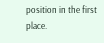position in the first place.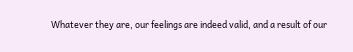Whatever they are, our feelings are indeed valid, and a result of our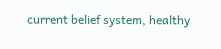current belief system, healthy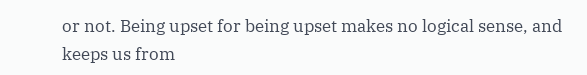or not. Being upset for being upset makes no logical sense, and keeps us from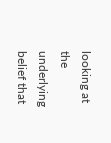looking at the underlying belief that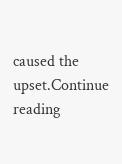caused the upset.Continue reading